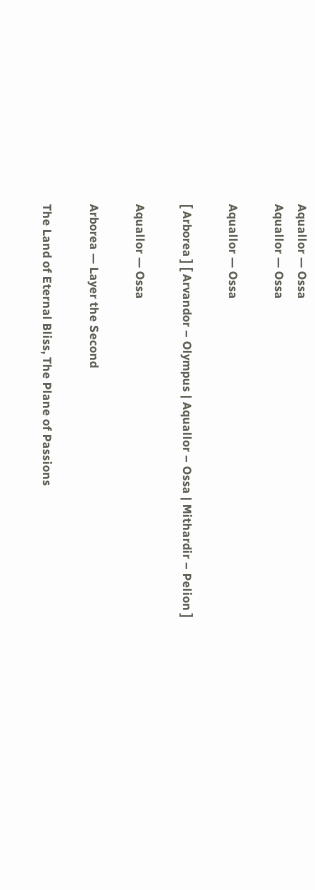Aquallor — Ossa
Aquallor — Ossa

Aquallor — Ossa

[ Arborea ] [ Arvandor – Olympus | Aquallor – Ossa | Mithardir – Pelion ]

Aquallor — Ossa

Arborea — Layer the Second

The Land of Eternal Bliss, The Plane of Passions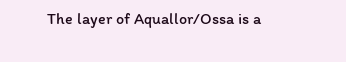The layer of Aquallor/Ossa is a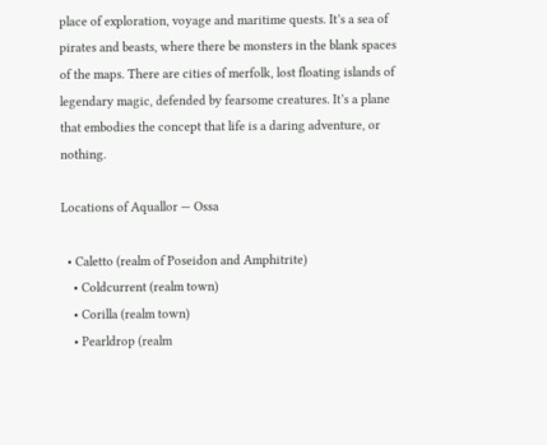place of exploration, voyage and maritime quests. It’s a sea of pirates and beasts, where there be monsters in the blank spaces of the maps. There are cities of merfolk, lost floating islands of legendary magic, defended by fearsome creatures. It’s a plane that embodies the concept that life is a daring adventure, or nothing.

Locations of Aquallor — Ossa

  • Caletto (realm of Poseidon and Amphitrite)
    • Coldcurrent (realm town)
    • Corilla (realm town)
    • Pearldrop (realm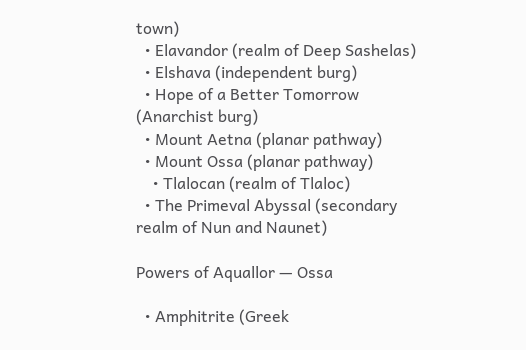town)
  • Elavandor (realm of Deep Sashelas)
  • Elshava (independent burg)
  • Hope of a Better Tomorrow (Anarchist burg)
  • Mount Aetna (planar pathway)
  • Mount Ossa (planar pathway)
    • Tlalocan (realm of Tlaloc)
  • The Primeval Abyssal (secondary realm of Nun and Naunet)

Powers of Aquallor — Ossa

  • Amphitrite (Greek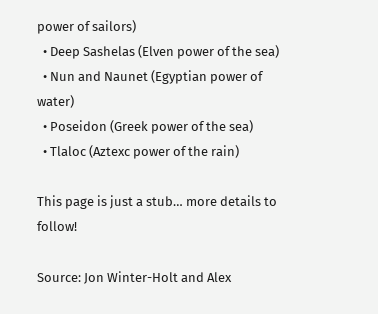power of sailors)
  • Deep Sashelas (Elven power of the sea)
  • Nun and Naunet (Egyptian power of water)
  • Poseidon (Greek power of the sea)
  • Tlaloc (Aztexc power of the rain)

This page is just a stub… more details to follow!

Source: Jon Winter-Holt and Alex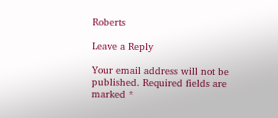Roberts

Leave a Reply

Your email address will not be published. Required fields are marked *